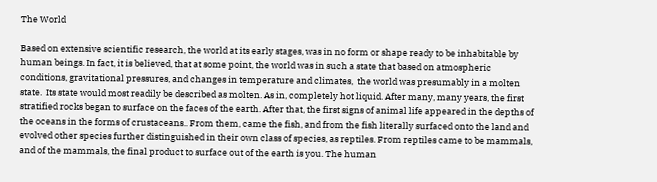The World

Based on extensive scientific research, the world at its early stages, was in no form or shape ready to be inhabitable by human beings. In fact, it is believed, that at some point, the world was in such a state that based on atmospheric conditions, gravitational pressures, and changes in temperature and climates,  the world was presumably in a molten state.  Its state would most readily be described as molten. As in, completely hot liquid. After many, many years, the first stratified rocks began to surface on the faces of the earth. After that, the first signs of animal life appeared in the depths of the oceans in the forms of crustaceans.. From them, came the fish, and from the fish literally surfaced onto the land and evolved other species further distinguished in their own class of species, as reptiles. From reptiles came to be mammals, and of the mammals, the final product to surface out of the earth is you. The human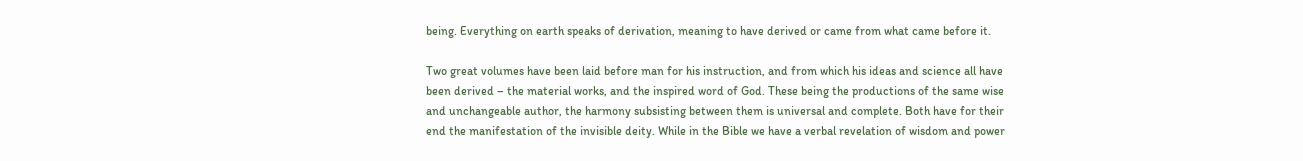being. Everything on earth speaks of derivation, meaning to have derived or came from what came before it.

Two great volumes have been laid before man for his instruction, and from which his ideas and science all have been derived – the material works, and the inspired word of God. These being the productions of the same wise and unchangeable author, the harmony subsisting between them is universal and complete. Both have for their end the manifestation of the invisible deity. While in the Bible we have a verbal revelation of wisdom and power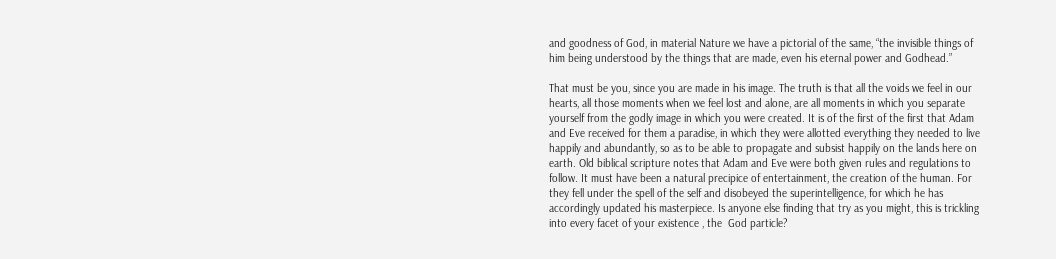and goodness of God, in material Nature we have a pictorial of the same, “the invisible things of him being understood by the things that are made, even his eternal power and Godhead.”

That must be you, since you are made in his image. The truth is that all the voids we feel in our hearts, all those moments when we feel lost and alone, are all moments in which you separate yourself from the godly image in which you were created. It is of the first of the first that Adam and Eve received for them a paradise, in which they were allotted everything they needed to live happily and abundantly, so as to be able to propagate and subsist happily on the lands here on earth. Old biblical scripture notes that Adam and Eve were both given rules and regulations to follow. It must have been a natural precipice of entertainment, the creation of the human. For they fell under the spell of the self and disobeyed the superintelligence, for which he has accordingly updated his masterpiece. Is anyone else finding that try as you might, this is trickling into every facet of your existence , the  God particle?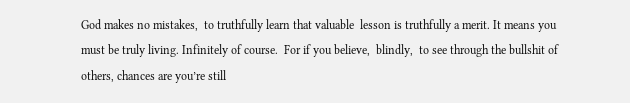God makes no mistakes,  to truthfully learn that valuable  lesson is truthfully a merit. It means you must be truly living. Infinitely of course.  For if you believe,  blindly,  to see through the bullshit of others, chances are you’re still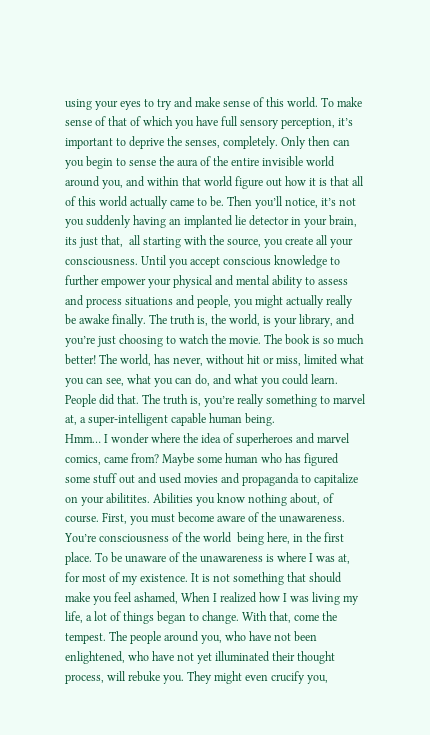using your eyes to try and make sense of this world. To make sense of that of which you have full sensory perception, it’s important to deprive the senses, completely. Only then can you begin to sense the aura of the entire invisible world around you, and within that world figure out how it is that all of this world actually came to be. Then you’ll notice, it’s not you suddenly having an implanted lie detector in your brain, its just that,  all starting with the source, you create all your consciousness. Until you accept conscious knowledge to further empower your physical and mental ability to assess and process situations and people, you might actually really be awake finally. The truth is, the world, is your library, and you’re just choosing to watch the movie. The book is so much better! The world, has never, without hit or miss, limited what you can see, what you can do, and what you could learn. People did that. The truth is, you’re really something to marvel at, a super-intelligent capable human being.
Hmm… I wonder where the idea of superheroes and marvel comics, came from? Maybe some human who has figured some stuff out and used movies and propaganda to capitalize on your abilitites. Abilities you know nothing about, of course. First, you must become aware of the unawareness. You’re consciousness of the world  being here, in the first place. To be unaware of the unawareness is where I was at, for most of my existence. It is not something that should make you feel ashamed, When I realized how I was living my life, a lot of things began to change. With that, come the tempest. The people around you, who have not been enlightened, who have not yet illuminated their thought process, will rebuke you. They might even crucify you,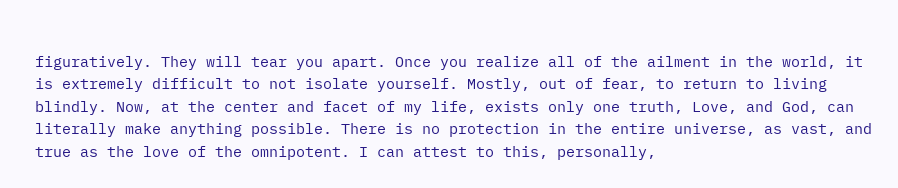figuratively. They will tear you apart. Once you realize all of the ailment in the world, it is extremely difficult to not isolate yourself. Mostly, out of fear, to return to living blindly. Now, at the center and facet of my life, exists only one truth, Love, and God, can literally make anything possible. There is no protection in the entire universe, as vast, and true as the love of the omnipotent. I can attest to this, personally,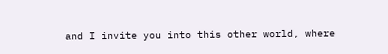and I invite you into this other world, where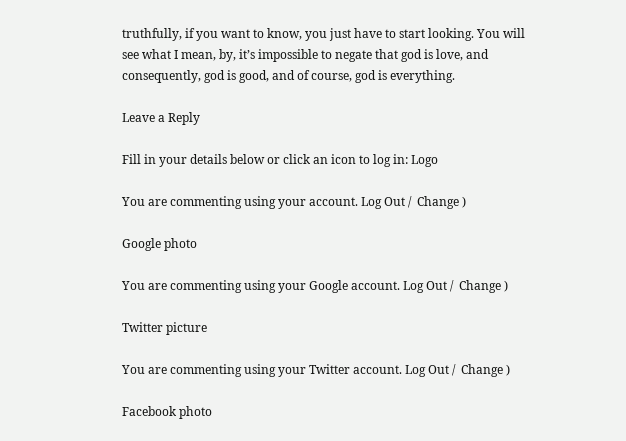truthfully, if you want to know, you just have to start looking. You will see what I mean, by, it’s impossible to negate that god is love, and consequently, god is good, and of course, god is everything.

Leave a Reply

Fill in your details below or click an icon to log in: Logo

You are commenting using your account. Log Out /  Change )

Google photo

You are commenting using your Google account. Log Out /  Change )

Twitter picture

You are commenting using your Twitter account. Log Out /  Change )

Facebook photo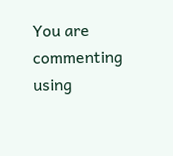You are commenting using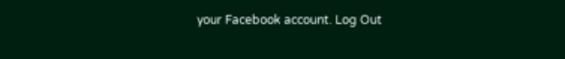your Facebook account. Log Out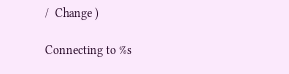/  Change )

Connecting to %s